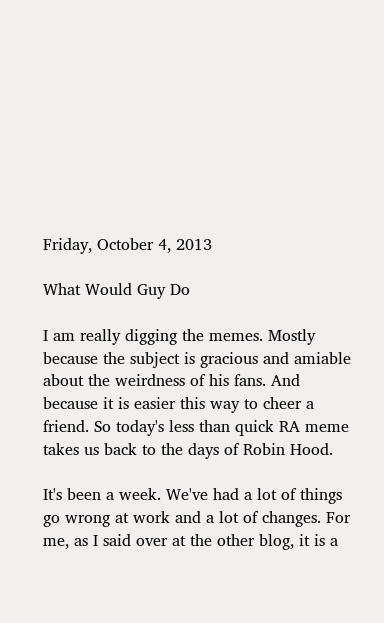Friday, October 4, 2013

What Would Guy Do

I am really digging the memes. Mostly because the subject is gracious and amiable about the weirdness of his fans. And because it is easier this way to cheer a friend. So today's less than quick RA meme takes us back to the days of Robin Hood.

It's been a week. We've had a lot of things go wrong at work and a lot of changes. For me, as I said over at the other blog, it is a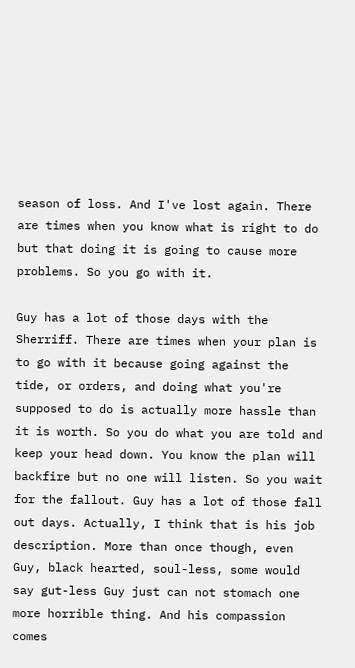season of loss. And I've lost again. There are times when you know what is right to do but that doing it is going to cause more problems. So you go with it.

Guy has a lot of those days with the Sherriff. There are times when your plan is to go with it because going against the tide, or orders, and doing what you're supposed to do is actually more hassle than it is worth. So you do what you are told and keep your head down. You know the plan will backfire but no one will listen. So you wait for the fallout. Guy has a lot of those fall out days. Actually, I think that is his job description. More than once though, even Guy, black hearted, soul-less, some would say gut-less Guy just can not stomach one more horrible thing. And his compassion comes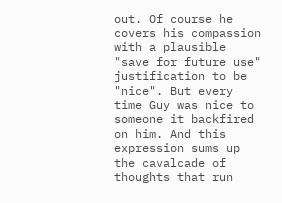out. Of course he covers his compassion with a plausible "save for future use" justification to be "nice". But every time Guy was nice to someone it backfired on him. And this expression sums up the cavalcade of thoughts that run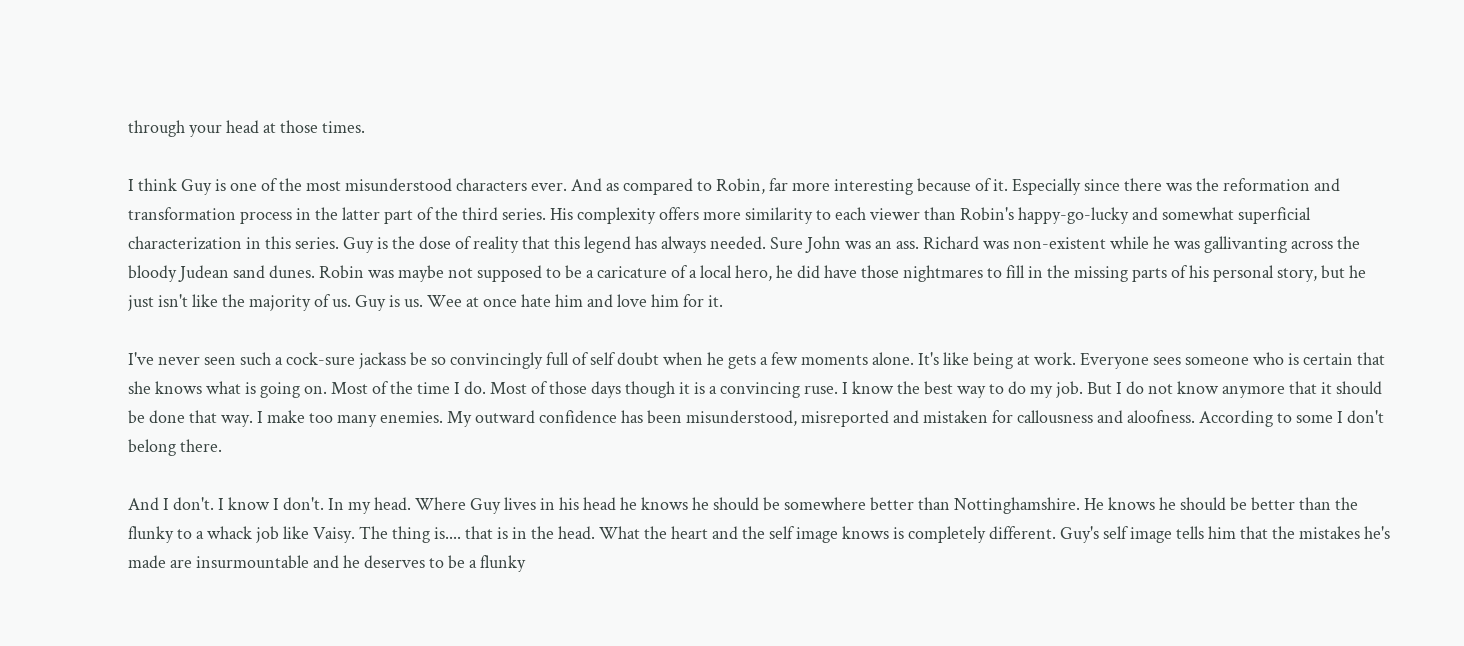through your head at those times.

I think Guy is one of the most misunderstood characters ever. And as compared to Robin, far more interesting because of it. Especially since there was the reformation and transformation process in the latter part of the third series. His complexity offers more similarity to each viewer than Robin's happy-go-lucky and somewhat superficial characterization in this series. Guy is the dose of reality that this legend has always needed. Sure John was an ass. Richard was non-existent while he was gallivanting across the bloody Judean sand dunes. Robin was maybe not supposed to be a caricature of a local hero, he did have those nightmares to fill in the missing parts of his personal story, but he just isn't like the majority of us. Guy is us. Wee at once hate him and love him for it.

I've never seen such a cock-sure jackass be so convincingly full of self doubt when he gets a few moments alone. It's like being at work. Everyone sees someone who is certain that she knows what is going on. Most of the time I do. Most of those days though it is a convincing ruse. I know the best way to do my job. But I do not know anymore that it should be done that way. I make too many enemies. My outward confidence has been misunderstood, misreported and mistaken for callousness and aloofness. According to some I don't belong there.

And I don't. I know I don't. In my head. Where Guy lives in his head he knows he should be somewhere better than Nottinghamshire. He knows he should be better than the flunky to a whack job like Vaisy. The thing is.... that is in the head. What the heart and the self image knows is completely different. Guy's self image tells him that the mistakes he's made are insurmountable and he deserves to be a flunky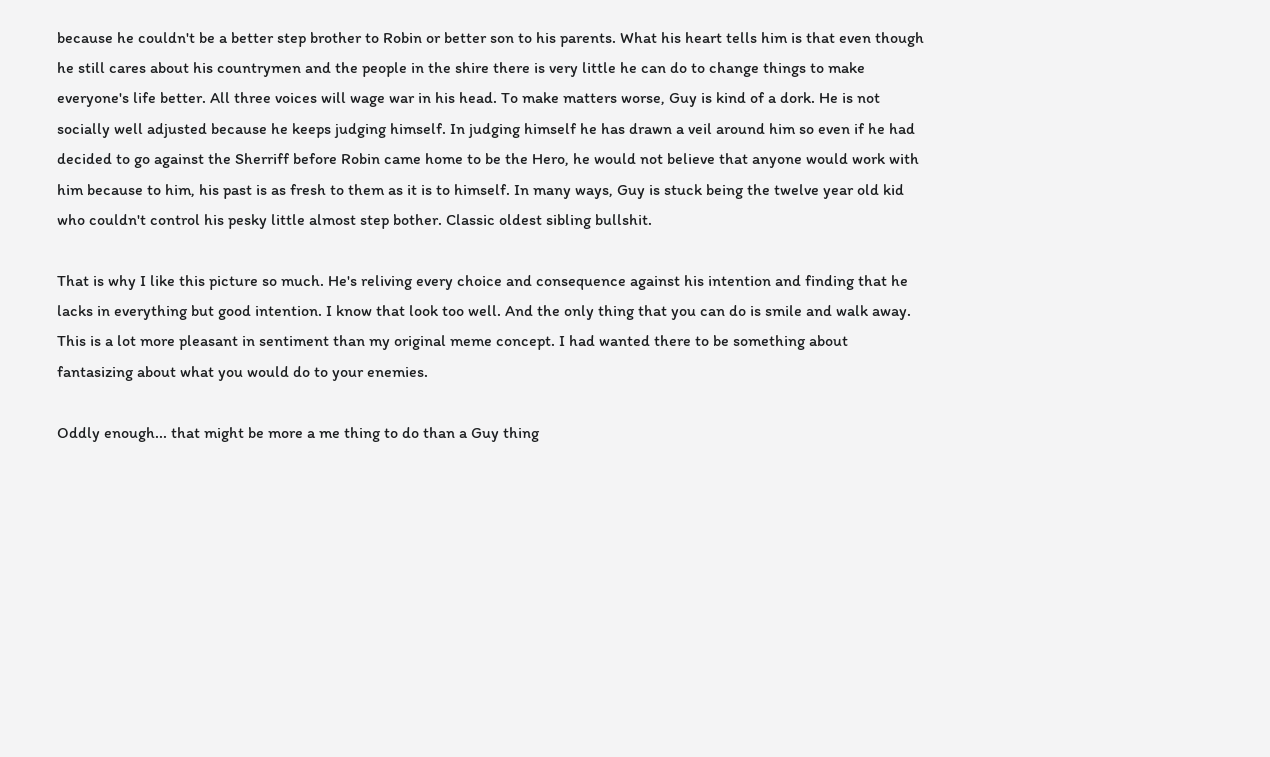because he couldn't be a better step brother to Robin or better son to his parents. What his heart tells him is that even though he still cares about his countrymen and the people in the shire there is very little he can do to change things to make everyone's life better. All three voices will wage war in his head. To make matters worse, Guy is kind of a dork. He is not socially well adjusted because he keeps judging himself. In judging himself he has drawn a veil around him so even if he had decided to go against the Sherriff before Robin came home to be the Hero, he would not believe that anyone would work with him because to him, his past is as fresh to them as it is to himself. In many ways, Guy is stuck being the twelve year old kid who couldn't control his pesky little almost step bother. Classic oldest sibling bullshit.

That is why I like this picture so much. He's reliving every choice and consequence against his intention and finding that he lacks in everything but good intention. I know that look too well. And the only thing that you can do is smile and walk away. This is a lot more pleasant in sentiment than my original meme concept. I had wanted there to be something about fantasizing about what you would do to your enemies.

Oddly enough... that might be more a me thing to do than a Guy thing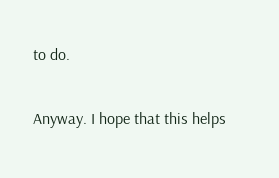to do.

Anyway. I hope that this helps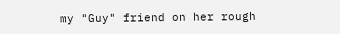my "Guy" friend on her rough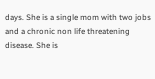days. She is a single mom with two jobs and a chronic non life threatening disease. She is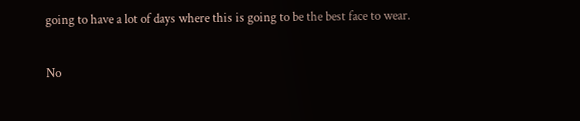going to have a lot of days where this is going to be the best face to wear.

No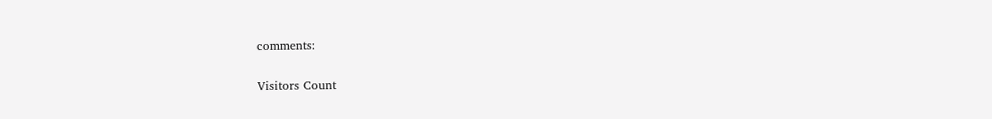comments:

Visitors Count